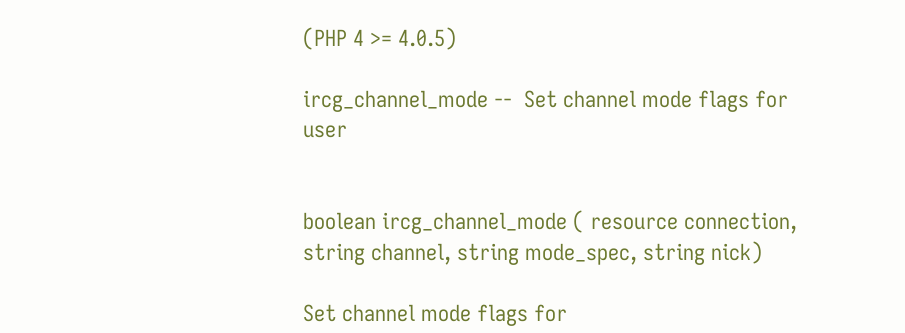(PHP 4 >= 4.0.5)

ircg_channel_mode --  Set channel mode flags for user


boolean ircg_channel_mode ( resource connection, string channel, string mode_spec, string nick)

Set channel mode flags for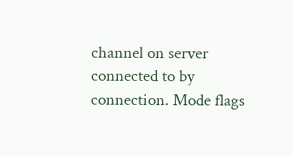channel on server connected to by connection. Mode flags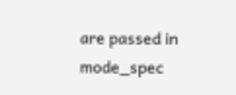are passed in mode_spec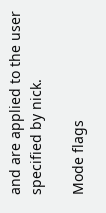and are applied to the user specified by nick.

Mode flags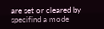are set or cleared by specifind a mode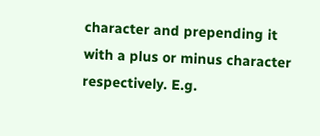character and prepending it with a plus or minus character respectively. E.g.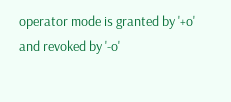operator mode is granted by '+o' and revoked by '-o'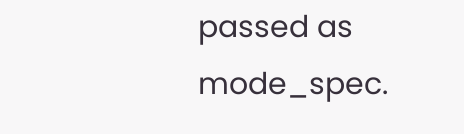passed as mode_spec.